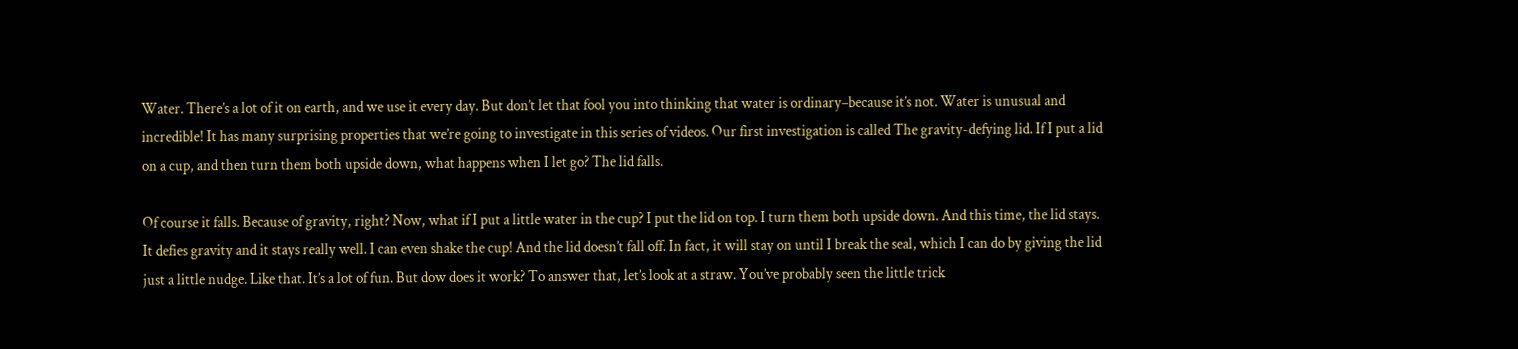Water. There’s a lot of it on earth, and we use it every day. But don’t let that fool you into thinking that water is ordinary–because it’s not. Water is unusual and incredible! It has many surprising properties that we’re going to investigate in this series of videos. Our first investigation is called The gravity-defying lid. If I put a lid on a cup, and then turn them both upside down, what happens when I let go? The lid falls.

Of course it falls. Because of gravity, right? Now, what if I put a little water in the cup? I put the lid on top. I turn them both upside down. And this time, the lid stays. It defies gravity and it stays really well. I can even shake the cup! And the lid doesn’t fall off. In fact, it will stay on until I break the seal, which I can do by giving the lid just a little nudge. Like that. It’s a lot of fun. But dow does it work? To answer that, let’s look at a straw. You’ve probably seen the little trick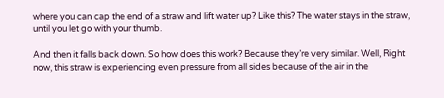where you can cap the end of a straw and lift water up? Like this? The water stays in the straw, until you let go with your thumb.

And then it falls back down. So how does this work? Because they’re very similar. Well, Right now, this straw is experiencing even pressure from all sides because of the air in the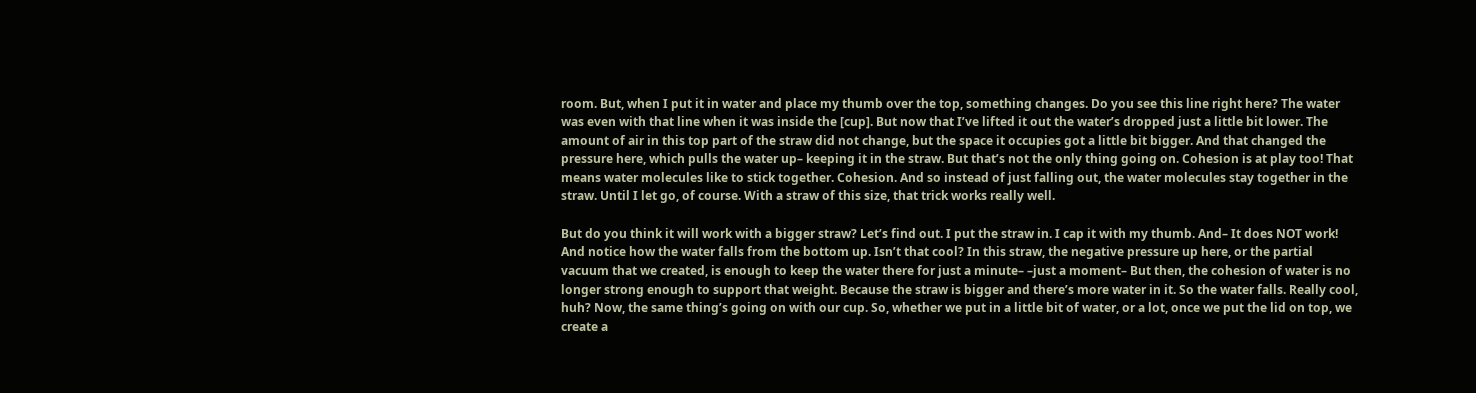room. But, when I put it in water and place my thumb over the top, something changes. Do you see this line right here? The water was even with that line when it was inside the [cup]. But now that I’ve lifted it out the water’s dropped just a little bit lower. The amount of air in this top part of the straw did not change, but the space it occupies got a little bit bigger. And that changed the pressure here, which pulls the water up– keeping it in the straw. But that’s not the only thing going on. Cohesion is at play too! That means water molecules like to stick together. Cohesion. And so instead of just falling out, the water molecules stay together in the straw. Until I let go, of course. With a straw of this size, that trick works really well.

But do you think it will work with a bigger straw? Let’s find out. I put the straw in. I cap it with my thumb. And– It does NOT work! And notice how the water falls from the bottom up. Isn’t that cool? In this straw, the negative pressure up here, or the partial vacuum that we created, is enough to keep the water there for just a minute– –just a moment– But then, the cohesion of water is no longer strong enough to support that weight. Because the straw is bigger and there’s more water in it. So the water falls. Really cool, huh? Now, the same thing’s going on with our cup. So, whether we put in a little bit of water, or a lot, once we put the lid on top, we create a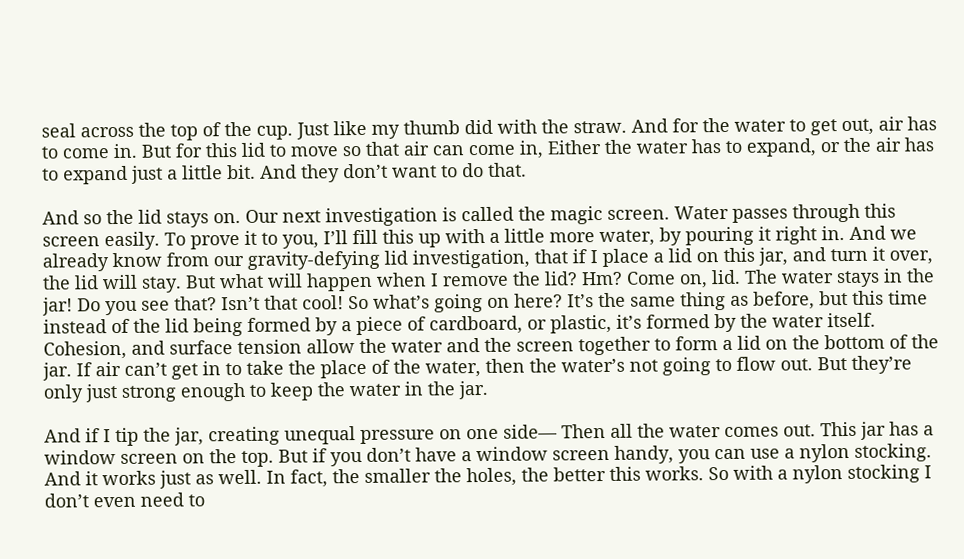seal across the top of the cup. Just like my thumb did with the straw. And for the water to get out, air has to come in. But for this lid to move so that air can come in, Either the water has to expand, or the air has to expand just a little bit. And they don’t want to do that.

And so the lid stays on. Our next investigation is called the magic screen. Water passes through this screen easily. To prove it to you, I’ll fill this up with a little more water, by pouring it right in. And we already know from our gravity-defying lid investigation, that if I place a lid on this jar, and turn it over, the lid will stay. But what will happen when I remove the lid? Hm? Come on, lid. The water stays in the jar! Do you see that? Isn’t that cool! So what’s going on here? It’s the same thing as before, but this time instead of the lid being formed by a piece of cardboard, or plastic, it’s formed by the water itself. Cohesion, and surface tension allow the water and the screen together to form a lid on the bottom of the jar. If air can’t get in to take the place of the water, then the water’s not going to flow out. But they’re only just strong enough to keep the water in the jar.

And if I tip the jar, creating unequal pressure on one side— Then all the water comes out. This jar has a window screen on the top. But if you don’t have a window screen handy, you can use a nylon stocking. And it works just as well. In fact, the smaller the holes, the better this works. So with a nylon stocking I don’t even need to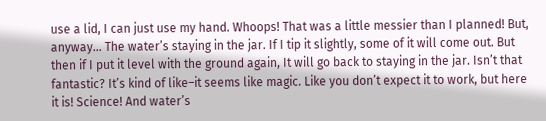use a lid, I can just use my hand. Whoops! That was a little messier than I planned! But, anyway… The water’s staying in the jar. If I tip it slightly, some of it will come out. But then if I put it level with the ground again, It will go back to staying in the jar. Isn’t that fantastic? It’s kind of like–it seems like magic. Like you don’t expect it to work, but here it is! Science! And water’s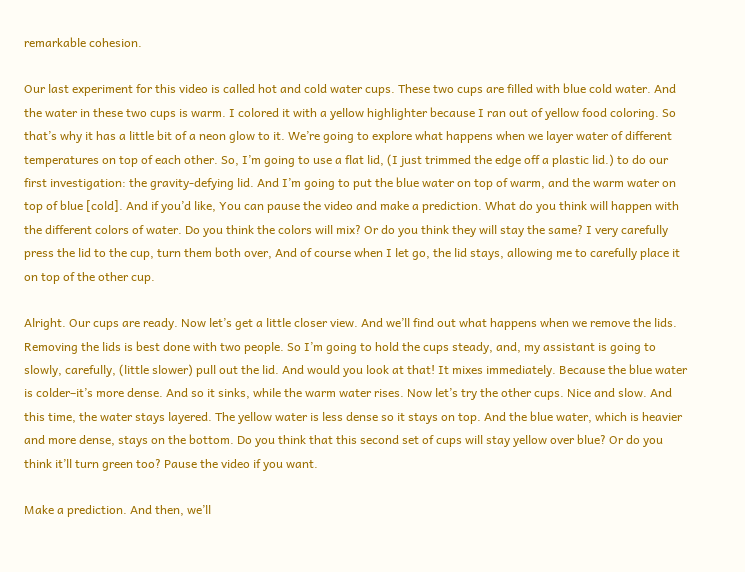remarkable cohesion.

Our last experiment for this video is called hot and cold water cups. These two cups are filled with blue cold water. And the water in these two cups is warm. I colored it with a yellow highlighter because I ran out of yellow food coloring. So that’s why it has a little bit of a neon glow to it. We’re going to explore what happens when we layer water of different temperatures on top of each other. So, I’m going to use a flat lid, (I just trimmed the edge off a plastic lid.) to do our first investigation: the gravity-defying lid. And I’m going to put the blue water on top of warm, and the warm water on top of blue [cold]. And if you’d like, You can pause the video and make a prediction. What do you think will happen with the different colors of water. Do you think the colors will mix? Or do you think they will stay the same? I very carefully press the lid to the cup, turn them both over, And of course when I let go, the lid stays, allowing me to carefully place it on top of the other cup.

Alright. Our cups are ready. Now let’s get a little closer view. And we’ll find out what happens when we remove the lids. Removing the lids is best done with two people. So I’m going to hold the cups steady, and, my assistant is going to slowly, carefully, (little slower) pull out the lid. And would you look at that! It mixes immediately. Because the blue water is colder–it’s more dense. And so it sinks, while the warm water rises. Now let’s try the other cups. Nice and slow. And this time, the water stays layered. The yellow water is less dense so it stays on top. And the blue water, which is heavier and more dense, stays on the bottom. Do you think that this second set of cups will stay yellow over blue? Or do you think it’ll turn green too? Pause the video if you want.

Make a prediction. And then, we’ll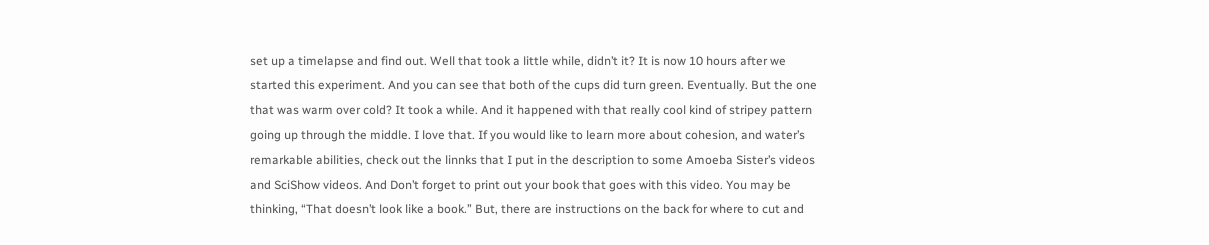set up a timelapse and find out. Well that took a little while, didn’t it? It is now 10 hours after we started this experiment. And you can see that both of the cups did turn green. Eventually. But the one that was warm over cold? It took a while. And it happened with that really cool kind of stripey pattern going up through the middle. I love that. If you would like to learn more about cohesion, and water’s remarkable abilities, check out the linnks that I put in the description to some Amoeba Sister’s videos and SciShow videos. And Don’t forget to print out your book that goes with this video. You may be thinking, “That doesn’t look like a book.” But, there are instructions on the back for where to cut and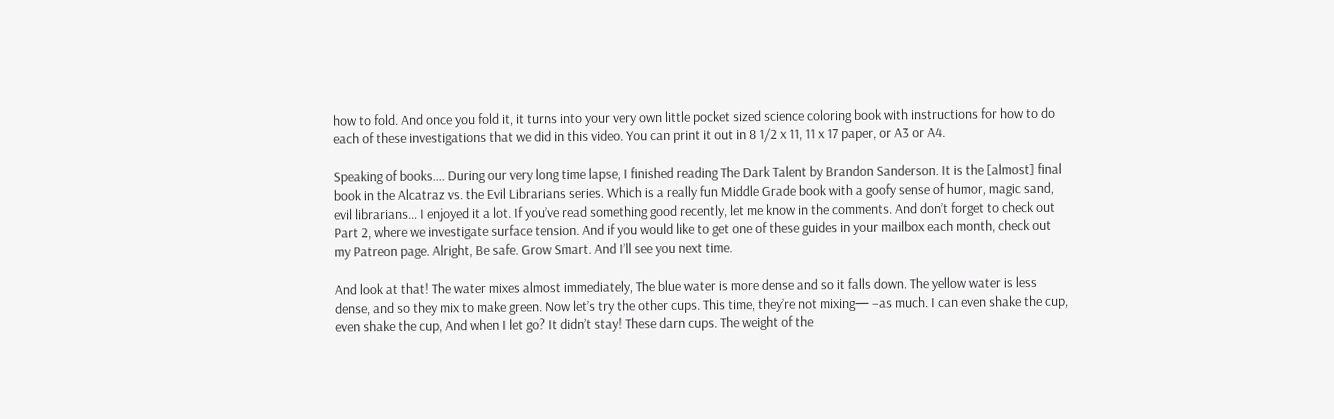how to fold. And once you fold it, it turns into your very own little pocket sized science coloring book with instructions for how to do each of these investigations that we did in this video. You can print it out in 8 1/2 x 11, 11 x 17 paper, or A3 or A4.

Speaking of books…. During our very long time lapse, I finished reading The Dark Talent by Brandon Sanderson. It is the [almost] final book in the Alcatraz vs. the Evil Librarians series. Which is a really fun Middle Grade book with a goofy sense of humor, magic sand, evil librarians… I enjoyed it a lot. If you’ve read something good recently, let me know in the comments. And don’t forget to check out Part 2, where we investigate surface tension. And if you would like to get one of these guides in your mailbox each month, check out my Patreon page. Alright, Be safe. Grow Smart. And I’ll see you next time.

And look at that! The water mixes almost immediately, The blue water is more dense and so it falls down. The yellow water is less dense, and so they mix to make green. Now let’s try the other cups. This time, they’re not mixing— –as much. I can even shake the cup, even shake the cup, And when I let go? It didn’t stay! These darn cups. The weight of the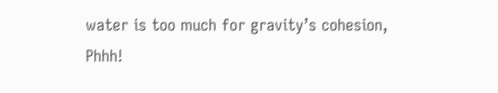water is too much for gravity’s cohesion, Phhh!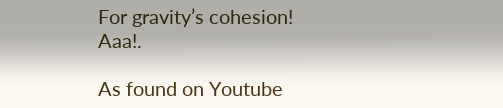For gravity’s cohesion! Aaa!.

As found on Youtube